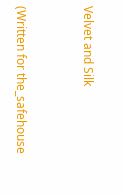Velvet and Silk


(Written for the_safehouse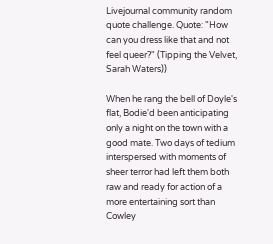Livejournal community random quote challenge. Quote: "How can you dress like that and not feel queer?" (Tipping the Velvet, Sarah Waters))

When he rang the bell of Doyle's flat, Bodie'd been anticipating only a night on the town with a good mate. Two days of tedium interspersed with moments of sheer terror had left them both raw and ready for action of a more entertaining sort than Cowley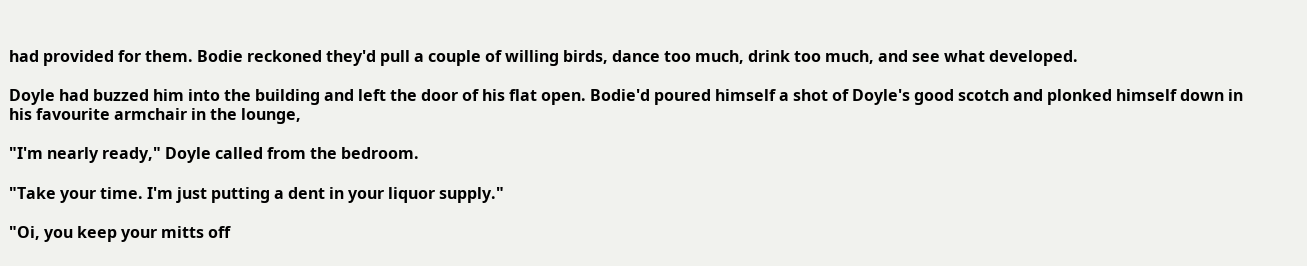had provided for them. Bodie reckoned they'd pull a couple of willing birds, dance too much, drink too much, and see what developed.

Doyle had buzzed him into the building and left the door of his flat open. Bodie'd poured himself a shot of Doyle's good scotch and plonked himself down in his favourite armchair in the lounge,

"I'm nearly ready," Doyle called from the bedroom.

"Take your time. I'm just putting a dent in your liquor supply."

"Oi, you keep your mitts off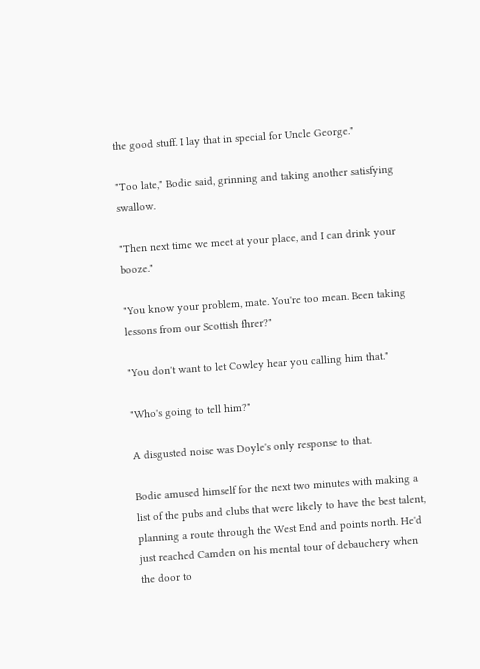the good stuff. I lay that in special for Uncle George."

"Too late," Bodie said, grinning and taking another satisfying swallow.

"Then next time we meet at your place, and I can drink your booze."

"You know your problem, mate. You're too mean. Been taking lessons from our Scottish fhrer?"

"You don't want to let Cowley hear you calling him that."

"Who's going to tell him?"

A disgusted noise was Doyle's only response to that.

Bodie amused himself for the next two minutes with making a list of the pubs and clubs that were likely to have the best talent, planning a route through the West End and points north. He'd just reached Camden on his mental tour of debauchery when the door to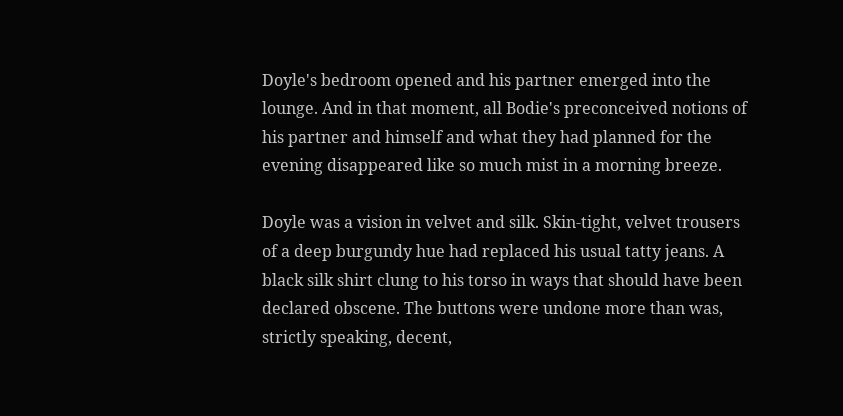Doyle's bedroom opened and his partner emerged into the lounge. And in that moment, all Bodie's preconceived notions of his partner and himself and what they had planned for the evening disappeared like so much mist in a morning breeze.

Doyle was a vision in velvet and silk. Skin-tight, velvet trousers of a deep burgundy hue had replaced his usual tatty jeans. A black silk shirt clung to his torso in ways that should have been declared obscene. The buttons were undone more than was, strictly speaking, decent,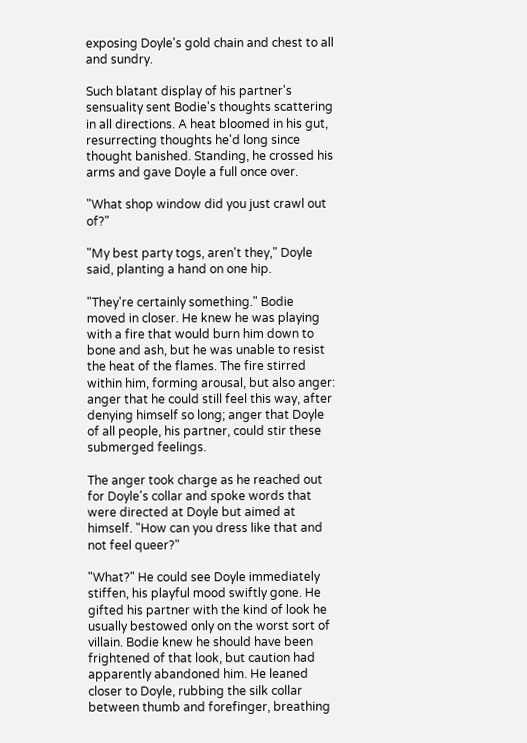exposing Doyle's gold chain and chest to all and sundry.

Such blatant display of his partner's sensuality sent Bodie's thoughts scattering in all directions. A heat bloomed in his gut, resurrecting thoughts he'd long since thought banished. Standing, he crossed his arms and gave Doyle a full once over.

"What shop window did you just crawl out of?"

"My best party togs, aren't they," Doyle said, planting a hand on one hip.

"They're certainly something." Bodie moved in closer. He knew he was playing with a fire that would burn him down to bone and ash, but he was unable to resist the heat of the flames. The fire stirred within him, forming arousal, but also anger: anger that he could still feel this way, after denying himself so long; anger that Doyle of all people, his partner, could stir these submerged feelings.

The anger took charge as he reached out for Doyle's collar and spoke words that were directed at Doyle but aimed at himself. "How can you dress like that and not feel queer?"

"What?" He could see Doyle immediately stiffen, his playful mood swiftly gone. He gifted his partner with the kind of look he usually bestowed only on the worst sort of villain. Bodie knew he should have been frightened of that look, but caution had apparently abandoned him. He leaned closer to Doyle, rubbing the silk collar between thumb and forefinger, breathing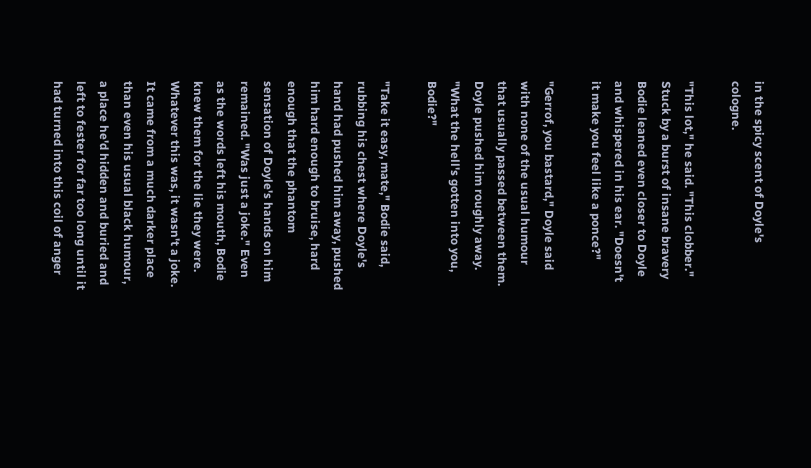in the spicy scent of Doyle's cologne.

"This lot," he said. "This clobber." Stuck by a burst of insane bravery Bodie leaned even closer to Doyle and whispered in his ear. "Doesn't it make you feel like a ponce?"

"Gerrof, you bastard," Doyle said with none of the usual humour that usually passed between them. Doyle pushed him roughly away. "What the hell's gotten into you, Bodie?"

"Take it easy, mate," Bodie said, rubbing his chest where Doyle's hand had pushed him away, pushed him hard enough to bruise, hard enough that the phantom sensation of Doyle's hands on him remained. "Was just a joke." Even as the words left his mouth, Bodie knew them for the lie they were. Whatever this was, it wasn't a joke. It came from a much darker place than even his usual black humour, a place he'd hidden and buried and left to fester for far too long until it had turned into this coil of anger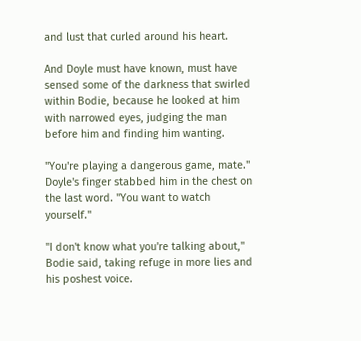and lust that curled around his heart.

And Doyle must have known, must have sensed some of the darkness that swirled within Bodie, because he looked at him with narrowed eyes, judging the man before him and finding him wanting.

"You're playing a dangerous game, mate." Doyle's finger stabbed him in the chest on the last word. "You want to watch yourself."

"I don't know what you're talking about," Bodie said, taking refuge in more lies and his poshest voice.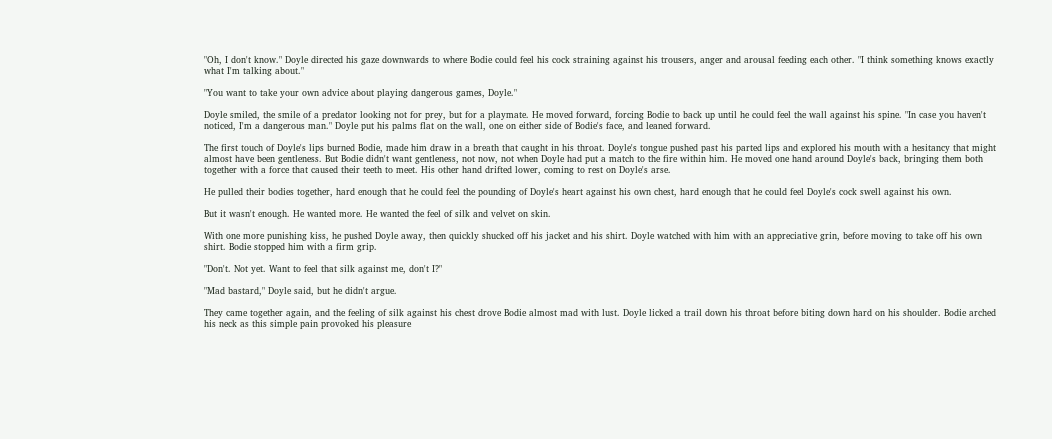"Oh, I don't know." Doyle directed his gaze downwards to where Bodie could feel his cock straining against his trousers, anger and arousal feeding each other. "I think something knows exactly what I'm talking about."

"You want to take your own advice about playing dangerous games, Doyle."

Doyle smiled, the smile of a predator looking not for prey, but for a playmate. He moved forward, forcing Bodie to back up until he could feel the wall against his spine. "In case you haven't noticed, I'm a dangerous man." Doyle put his palms flat on the wall, one on either side of Bodie's face, and leaned forward.

The first touch of Doyle's lips burned Bodie, made him draw in a breath that caught in his throat. Doyle's tongue pushed past his parted lips and explored his mouth with a hesitancy that might almost have been gentleness. But Bodie didn't want gentleness, not now, not when Doyle had put a match to the fire within him. He moved one hand around Doyle's back, bringing them both together with a force that caused their teeth to meet. His other hand drifted lower, coming to rest on Doyle's arse.

He pulled their bodies together, hard enough that he could feel the pounding of Doyle's heart against his own chest, hard enough that he could feel Doyle's cock swell against his own.

But it wasn't enough. He wanted more. He wanted the feel of silk and velvet on skin.

With one more punishing kiss, he pushed Doyle away, then quickly shucked off his jacket and his shirt. Doyle watched with him with an appreciative grin, before moving to take off his own shirt. Bodie stopped him with a firm grip.

"Don't. Not yet. Want to feel that silk against me, don't I?"

"Mad bastard," Doyle said, but he didn't argue.

They came together again, and the feeling of silk against his chest drove Bodie almost mad with lust. Doyle licked a trail down his throat before biting down hard on his shoulder. Bodie arched his neck as this simple pain provoked his pleasure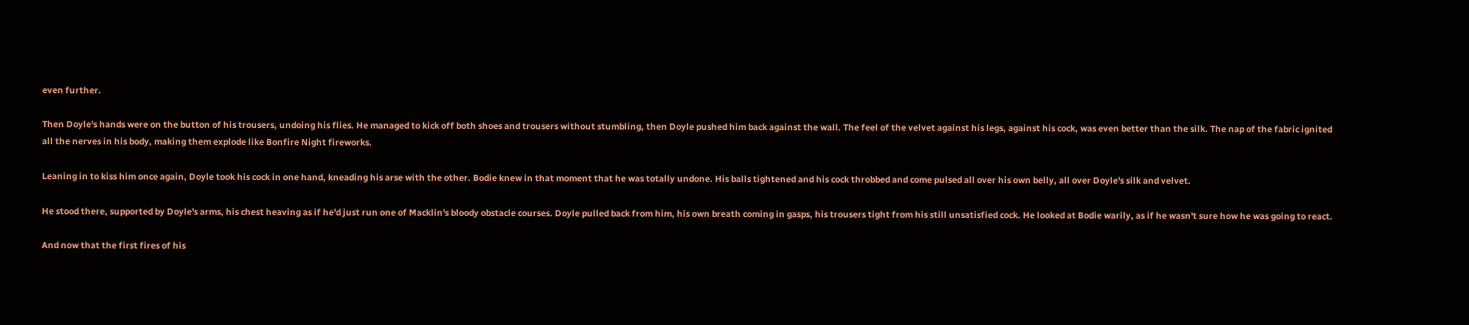even further.

Then Doyle's hands were on the button of his trousers, undoing his flies. He managed to kick off both shoes and trousers without stumbling, then Doyle pushed him back against the wall. The feel of the velvet against his legs, against his cock, was even better than the silk. The nap of the fabric ignited all the nerves in his body, making them explode like Bonfire Night fireworks.

Leaning in to kiss him once again, Doyle took his cock in one hand, kneading his arse with the other. Bodie knew in that moment that he was totally undone. His balls tightened and his cock throbbed and come pulsed all over his own belly, all over Doyle's silk and velvet.

He stood there, supported by Doyle's arms, his chest heaving as if he'd just run one of Macklin's bloody obstacle courses. Doyle pulled back from him, his own breath coming in gasps, his trousers tight from his still unsatisfied cock. He looked at Bodie warily, as if he wasn't sure how he was going to react.

And now that the first fires of his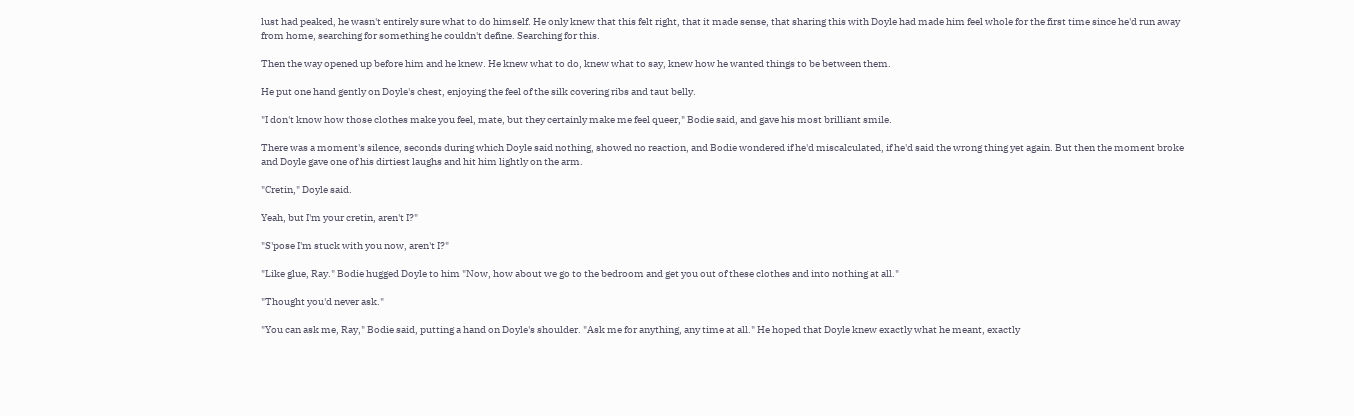lust had peaked, he wasn't entirely sure what to do himself. He only knew that this felt right, that it made sense, that sharing this with Doyle had made him feel whole for the first time since he'd run away from home, searching for something he couldn't define. Searching for this.

Then the way opened up before him and he knew. He knew what to do, knew what to say, knew how he wanted things to be between them.

He put one hand gently on Doyle's chest, enjoying the feel of the silk covering ribs and taut belly.

"I don't know how those clothes make you feel, mate, but they certainly make me feel queer," Bodie said, and gave his most brilliant smile.

There was a moment's silence, seconds during which Doyle said nothing, showed no reaction, and Bodie wondered if he'd miscalculated, if he'd said the wrong thing yet again. But then the moment broke and Doyle gave one of his dirtiest laughs and hit him lightly on the arm.

"Cretin," Doyle said.

Yeah, but I'm your cretin, aren't I?"

"S'pose I'm stuck with you now, aren't I?"

"Like glue, Ray." Bodie hugged Doyle to him "Now, how about we go to the bedroom and get you out of these clothes and into nothing at all."

"Thought you'd never ask."

"You can ask me, Ray," Bodie said, putting a hand on Doyle's shoulder. "Ask me for anything, any time at all." He hoped that Doyle knew exactly what he meant, exactly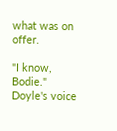what was on offer.

"I know, Bodie." Doyle's voice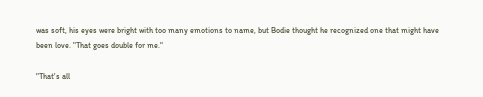was soft, his eyes were bright with too many emotions to name, but Bodie thought he recognized one that might have been love. "That goes double for me."

"That's all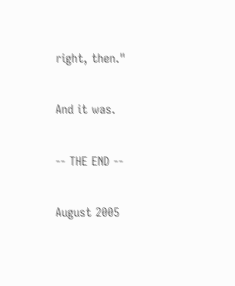right, then."

And it was.

-- THE END --

August 2005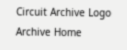Circuit Archive Logo Archive Home